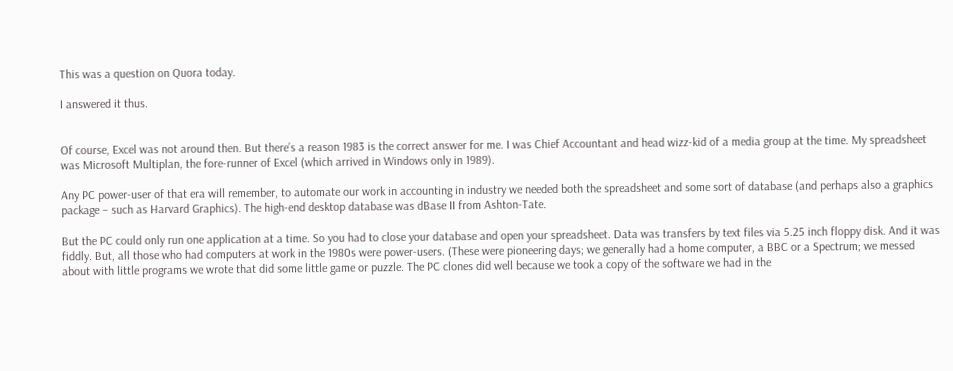This was a question on Quora today.

I answered it thus.


Of course, Excel was not around then. But there’s a reason 1983 is the correct answer for me. I was Chief Accountant and head wizz-kid of a media group at the time. My spreadsheet was Microsoft Multiplan, the fore-runner of Excel (which arrived in Windows only in 1989).

Any PC power-user of that era will remember, to automate our work in accounting in industry we needed both the spreadsheet and some sort of database (and perhaps also a graphics package – such as Harvard Graphics). The high-end desktop database was dBase II from Ashton-Tate.

But the PC could only run one application at a time. So you had to close your database and open your spreadsheet. Data was transfers by text files via 5.25 inch floppy disk. And it was fiddly. But, all those who had computers at work in the 1980s were power-users. (These were pioneering days; we generally had a home computer, a BBC or a Spectrum; we messed about with little programs we wrote that did some little game or puzzle. The PC clones did well because we took a copy of the software we had in the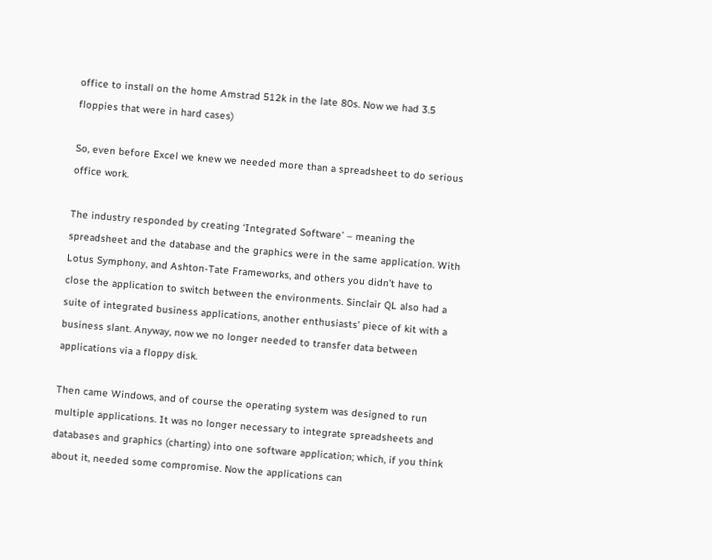office to install on the home Amstrad 512k in the late 80s. Now we had 3.5 floppies that were in hard cases)

So, even before Excel we knew we needed more than a spreadsheet to do serious office work.

The industry responded by creating ‘Integrated Software’ – meaning the spreadsheet and the database and the graphics were in the same application. With Lotus Symphony, and Ashton-Tate Frameworks, and others you didn’t have to close the application to switch between the environments. Sinclair QL also had a suite of integrated business applications, another enthusiasts’ piece of kit with a business slant. Anyway, now we no longer needed to transfer data between applications via a floppy disk.

Then came Windows, and of course the operating system was designed to run multiple applications. It was no longer necessary to integrate spreadsheets and databases and graphics (charting) into one software application; which, if you think about it, needed some compromise. Now the applications can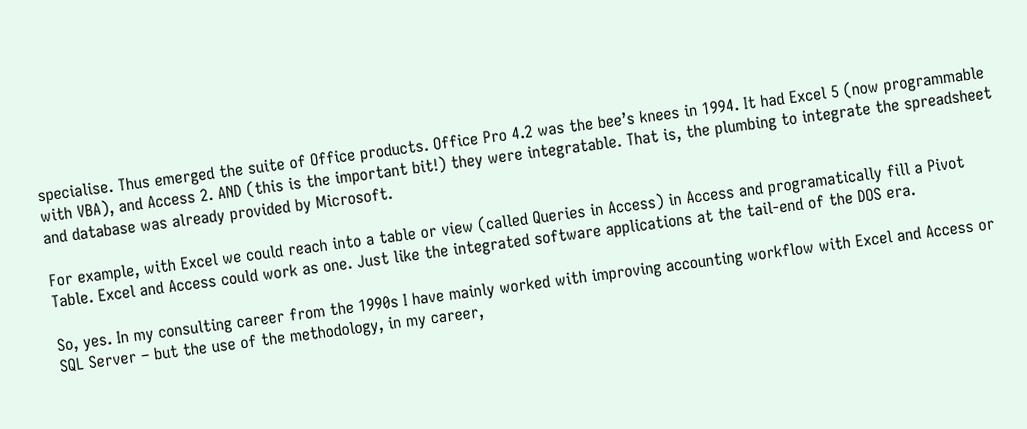specialise. Thus emerged the suite of Office products. Office Pro 4.2 was the bee’s knees in 1994. It had Excel 5 (now programmable with VBA), and Access 2. AND (this is the important bit!) they were integratable. That is, the plumbing to integrate the spreadsheet and database was already provided by Microsoft.

For example, with Excel we could reach into a table or view (called Queries in Access) in Access and programatically fill a Pivot Table. Excel and Access could work as one. Just like the integrated software applications at the tail-end of the DOS era.

So, yes. In my consulting career from the 1990s I have mainly worked with improving accounting workflow with Excel and Access or SQL Server – but the use of the methodology, in my career,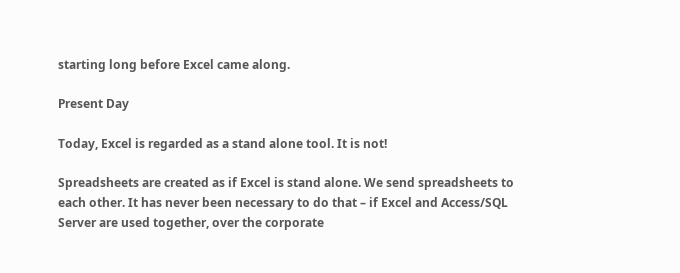starting long before Excel came along.

Present Day

Today, Excel is regarded as a stand alone tool. It is not!

Spreadsheets are created as if Excel is stand alone. We send spreadsheets to each other. It has never been necessary to do that – if Excel and Access/SQL Server are used together, over the corporate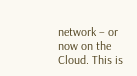network – or now on the Cloud. This is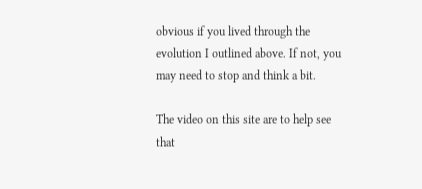obvious if you lived through the evolution I outlined above. If not, you may need to stop and think a bit.

The video on this site are to help see that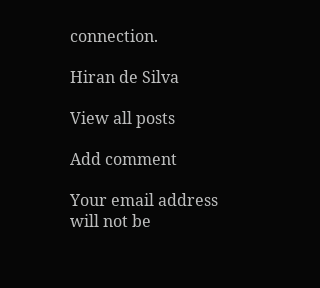connection.

Hiran de Silva

View all posts

Add comment

Your email address will not be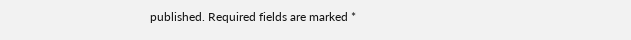published. Required fields are marked *